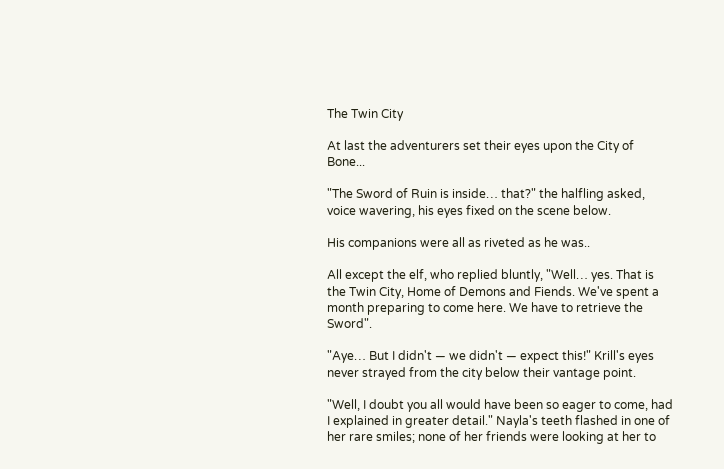The Twin City

At last the adventurers set their eyes upon the City of Bone...

"The Sword of Ruin is inside… that?" the halfling asked, voice wavering, his eyes fixed on the scene below.

His companions were all as riveted as he was..

All except the elf, who replied bluntly, "Well… yes. That is the Twin City, Home of Demons and Fiends. We've spent a month preparing to come here. We have to retrieve the Sword".

"Aye… But I didn't — we didn't — expect this!" Krill's eyes never strayed from the city below their vantage point.

"Well, I doubt you all would have been so eager to come, had I explained in greater detail." Nayla's teeth flashed in one of her rare smiles; none of her friends were looking at her to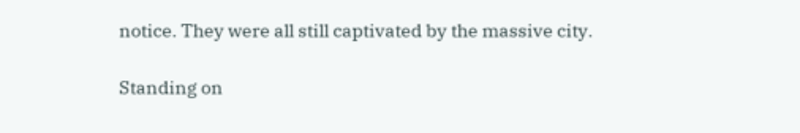notice. They were all still captivated by the massive city.

Standing on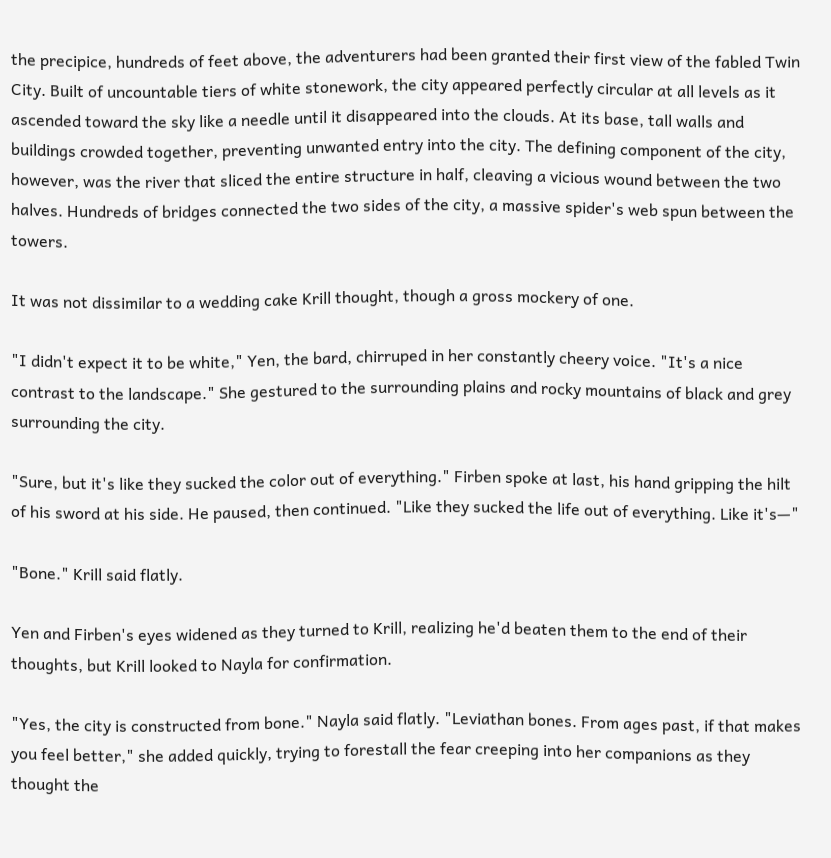the precipice, hundreds of feet above, the adventurers had been granted their first view of the fabled Twin City. Built of uncountable tiers of white stonework, the city appeared perfectly circular at all levels as it ascended toward the sky like a needle until it disappeared into the clouds. At its base, tall walls and buildings crowded together, preventing unwanted entry into the city. The defining component of the city, however, was the river that sliced the entire structure in half, cleaving a vicious wound between the two halves. Hundreds of bridges connected the two sides of the city, a massive spider's web spun between the towers.

It was not dissimilar to a wedding cake Krill thought, though a gross mockery of one.

"I didn't expect it to be white," Yen, the bard, chirruped in her constantly cheery voice. "It's a nice contrast to the landscape." She gestured to the surrounding plains and rocky mountains of black and grey surrounding the city.

"Sure, but it's like they sucked the color out of everything." Firben spoke at last, his hand gripping the hilt of his sword at his side. He paused, then continued. "Like they sucked the life out of everything. Like it's—"

"Bone." Krill said flatly.

Yen and Firben's eyes widened as they turned to Krill, realizing he'd beaten them to the end of their thoughts, but Krill looked to Nayla for confirmation.

"Yes, the city is constructed from bone." Nayla said flatly. "Leviathan bones. From ages past, if that makes you feel better," she added quickly, trying to forestall the fear creeping into her companions as they thought the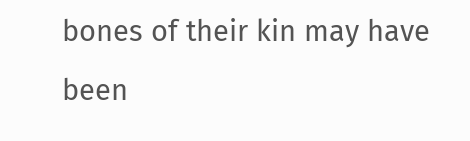bones of their kin may have been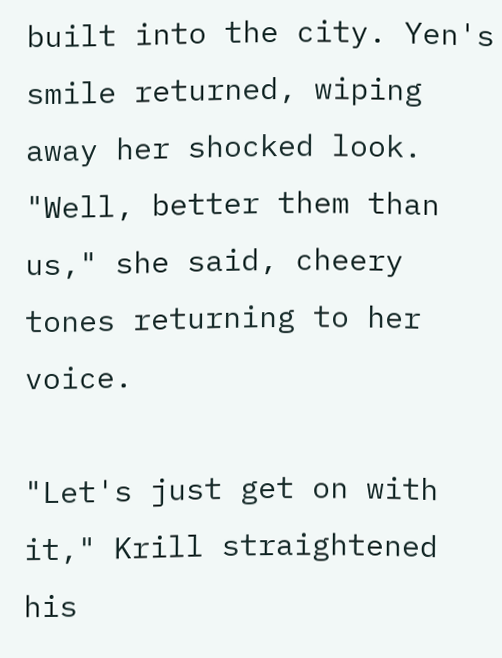built into the city. Yen's smile returned, wiping away her shocked look. "Well, better them than us," she said, cheery tones returning to her voice.

"Let's just get on with it," Krill straightened his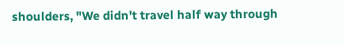shoulders, "We didn't travel half way through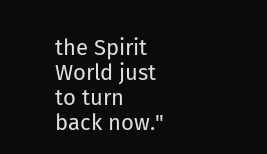the Spirit World just to turn back now."